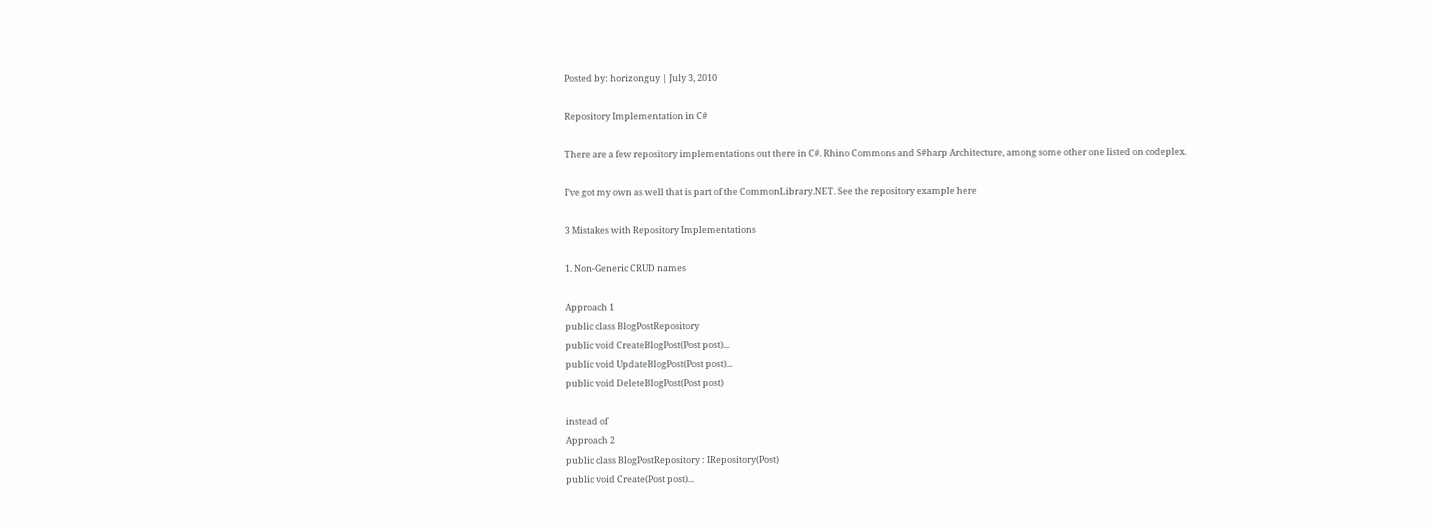Posted by: horizonguy | July 3, 2010

Repository Implementation in C#

There are a few repository implementations out there in C#. Rhino Commons and S#harp Architecture, among some other one listed on codeplex.

I’ve got my own as well that is part of the CommonLibrary.NET. See the repository example here

3 Mistakes with Repository Implementations

1. Non-Generic CRUD names

Approach 1
public class BlogPostRepository
public void CreateBlogPost(Post post)...
public void UpdateBlogPost(Post post)...
public void DeleteBlogPost(Post post)

instead of
Approach 2
public class BlogPostRepository : IRepository(Post)
public void Create(Post post)...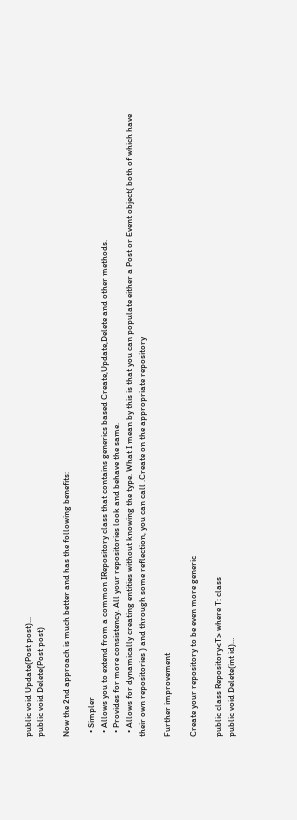public void Update(Post post)...
public void Delete(Post post)

Now the 2nd approach is much better and has the following benefits:

  • Simpler
  • Allows you to extend from a common IRepository class that contains generics based Create,Update,Delete and other methods.
  • Provides for more consistency. All your repositories look and behave the same.
  • Allows for dynamically creating entities without knowing the type. What I mean by this is that you can populate either a Post or Event object( both of which have their own repositories ) and through some reflection, you can call .Create on the appropriate repository

Further improvement

Create your repository to be even more generic

public class Repository<T> where T: class
public void Delete(int id)…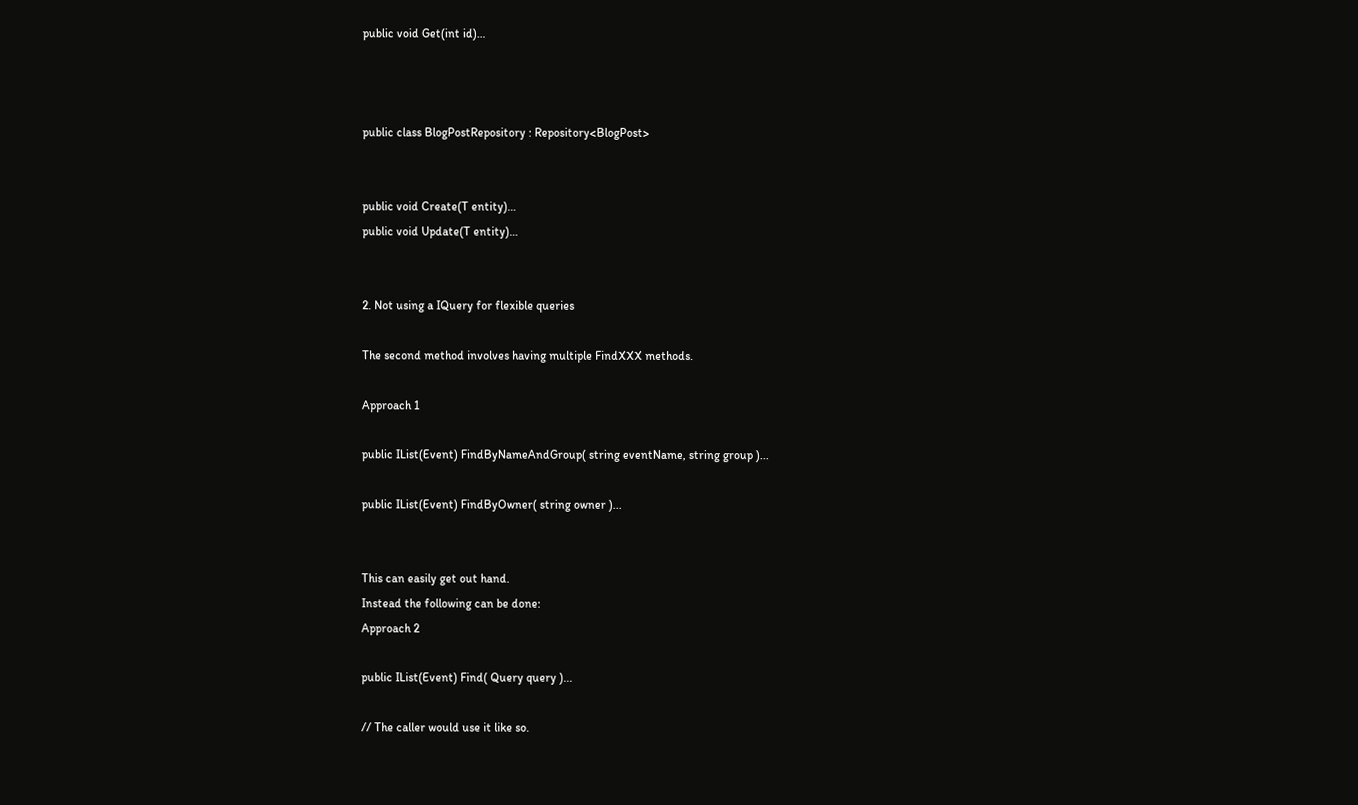public void Get(int id)…



public class BlogPostRepository : Repository<BlogPost>


public void Create(T entity)…
public void Update(T entity)…


2. Not using a IQuery for flexible queries

The second method involves having multiple FindXXX methods.

Approach 1

public IList(Event) FindByNameAndGroup( string eventName, string group )...

public IList(Event) FindByOwner( string owner )...


This can easily get out hand.
Instead the following can be done:
Approach 2

public IList(Event) Find( Query query )...

// The caller would use it like so.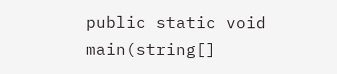public static void main(string[]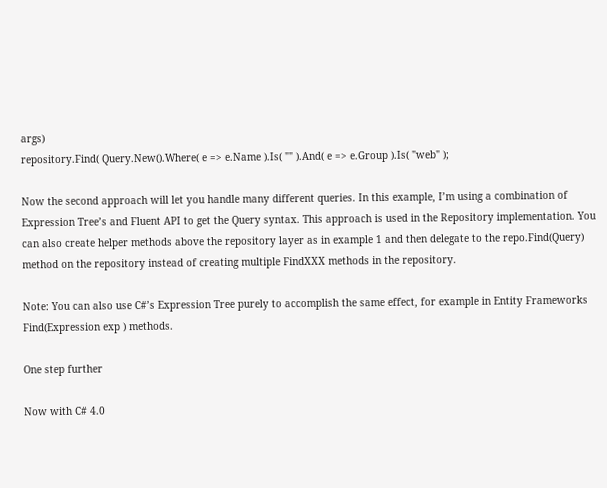args)
repository.Find( Query.New().Where( e => e.Name ).Is( "" ).And( e => e.Group ).Is( "web" );

Now the second approach will let you handle many different queries. In this example, I’m using a combination of Expression Tree’s and Fluent API to get the Query syntax. This approach is used in the Repository implementation. You can also create helper methods above the repository layer as in example 1 and then delegate to the repo.Find(Query) method on the repository instead of creating multiple FindXXX methods in the repository.

Note: You can also use C#’s Expression Tree purely to accomplish the same effect, for example in Entity Frameworks Find(Expression exp ) methods.

One step further

Now with C# 4.0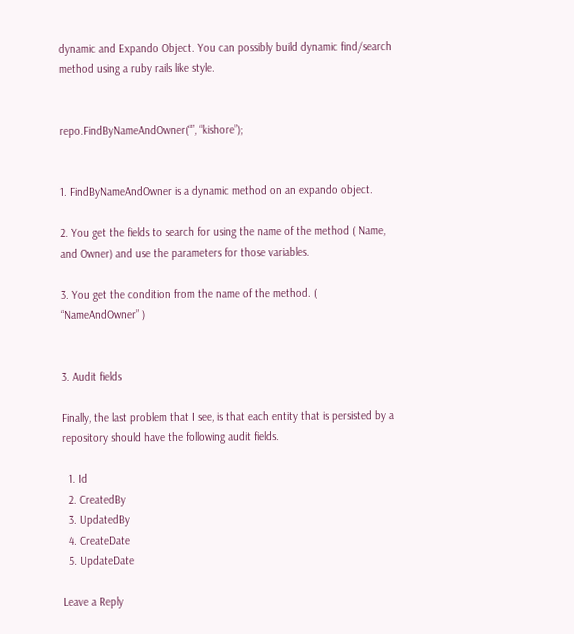dynamic and Expando Object. You can possibly build dynamic find/search method using a ruby rails like style.


repo.FindByNameAndOwner(“”, “kishore”);


1. FindByNameAndOwner is a dynamic method on an expando object.

2. You get the fields to search for using the name of the method ( Name, and Owner) and use the parameters for those variables.

3. You get the condition from the name of the method. ( “NameAndOwner” )


3. Audit fields

Finally, the last problem that I see, is that each entity that is persisted by a repository should have the following audit fields.

  1. Id
  2. CreatedBy
  3. UpdatedBy
  4. CreateDate
  5. UpdateDate

Leave a Reply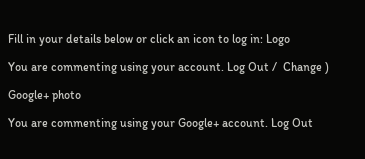Fill in your details below or click an icon to log in: Logo

You are commenting using your account. Log Out /  Change )

Google+ photo

You are commenting using your Google+ account. Log Out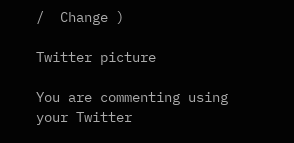/  Change )

Twitter picture

You are commenting using your Twitter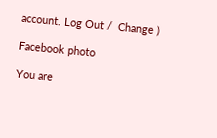account. Log Out /  Change )

Facebook photo

You are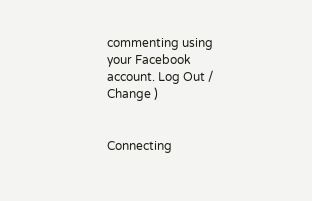commenting using your Facebook account. Log Out /  Change )


Connecting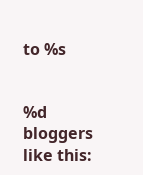to %s


%d bloggers like this: